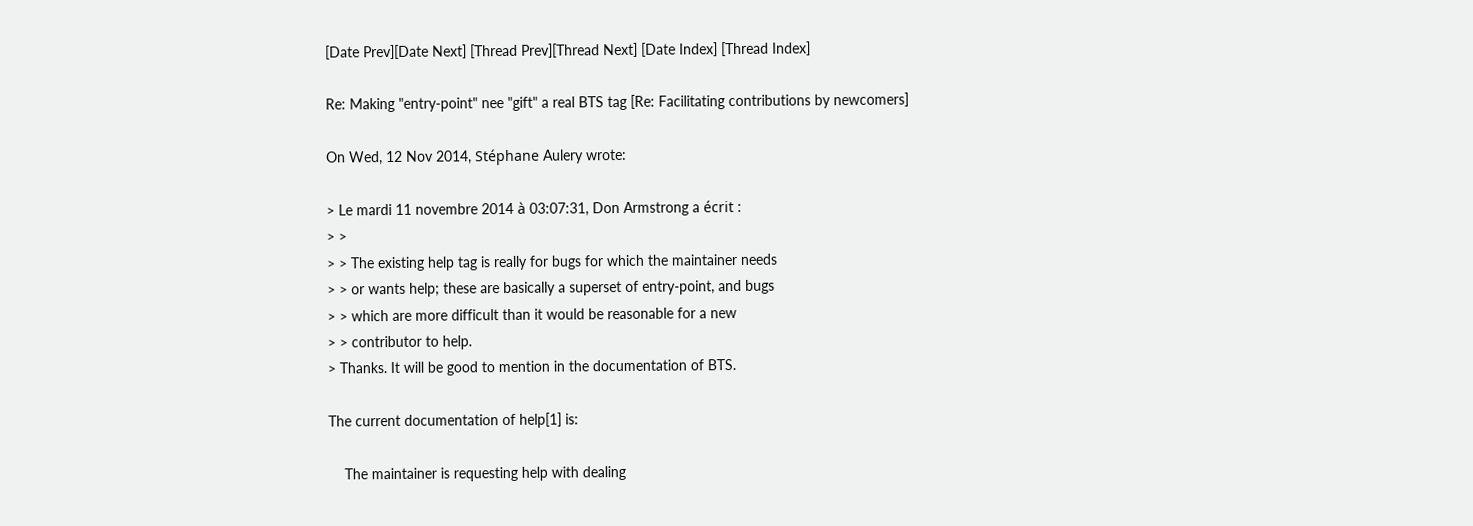[Date Prev][Date Next] [Thread Prev][Thread Next] [Date Index] [Thread Index]

Re: Making "entry-point" nee "gift" a real BTS tag [Re: Facilitating contributions by newcomers]

On Wed, 12 Nov 2014, Stéphane Aulery wrote:

> Le mardi 11 novembre 2014 à 03:07:31, Don Armstrong a écrit :
> >
> > The existing help tag is really for bugs for which the maintainer needs
> > or wants help; these are basically a superset of entry-point, and bugs
> > which are more difficult than it would be reasonable for a new
> > contributor to help.
> Thanks. It will be good to mention in the documentation of BTS.

The current documentation of help[1] is:

    The maintainer is requesting help with dealing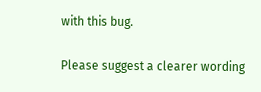with this bug.

Please suggest a clearer wording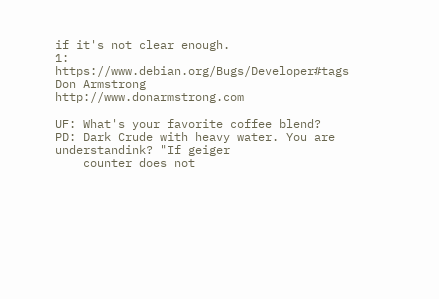if it's not clear enough.
1: https://www.debian.org/Bugs/Developer#tags
Don Armstrong                      http://www.donarmstrong.com

UF: What's your favorite coffee blend?
PD: Dark Crude with heavy water. You are understandink? "If geiger
    counter does not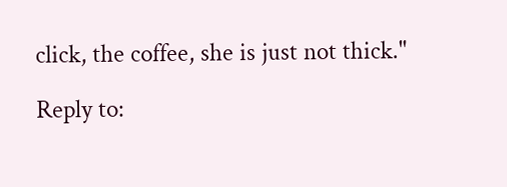click, the coffee, she is just not thick."

Reply to: